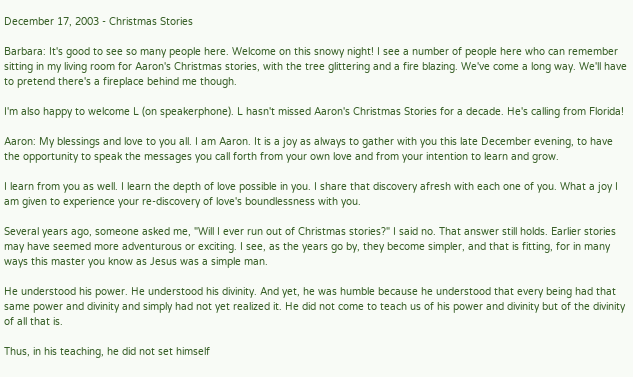December 17, 2003 - Christmas Stories

Barbara: It's good to see so many people here. Welcome on this snowy night! I see a number of people here who can remember sitting in my living room for Aaron's Christmas stories, with the tree glittering and a fire blazing. We've come a long way. We'll have to pretend there's a fireplace behind me though.

I'm also happy to welcome L (on speakerphone). L hasn't missed Aaron's Christmas Stories for a decade. He's calling from Florida!

Aaron: My blessings and love to you all. I am Aaron. It is a joy as always to gather with you this late December evening, to have the opportunity to speak the messages you call forth from your own love and from your intention to learn and grow.

I learn from you as well. I learn the depth of love possible in you. I share that discovery afresh with each one of you. What a joy I am given to experience your re-discovery of love's boundlessness with you.

Several years ago, someone asked me, "Will I ever run out of Christmas stories?" I said no. That answer still holds. Earlier stories may have seemed more adventurous or exciting. I see, as the years go by, they become simpler, and that is fitting, for in many ways this master you know as Jesus was a simple man.

He understood his power. He understood his divinity. And yet, he was humble because he understood that every being had that same power and divinity and simply had not yet realized it. He did not come to teach us of his power and divinity but of the divinity of all that is.

Thus, in his teaching, he did not set himself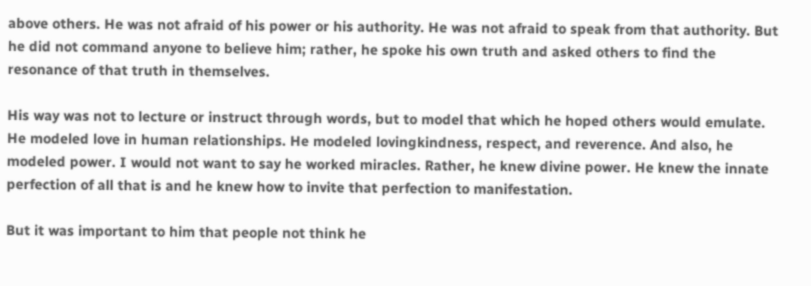above others. He was not afraid of his power or his authority. He was not afraid to speak from that authority. But he did not command anyone to believe him; rather, he spoke his own truth and asked others to find the resonance of that truth in themselves.

His way was not to lecture or instruct through words, but to model that which he hoped others would emulate. He modeled love in human relationships. He modeled lovingkindness, respect, and reverence. And also, he modeled power. I would not want to say he worked miracles. Rather, he knew divine power. He knew the innate perfection of all that is and he knew how to invite that perfection to manifestation.

But it was important to him that people not think he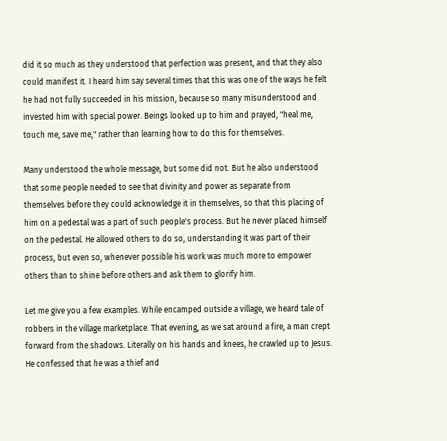did it so much as they understood that perfection was present, and that they also could manifest it. I heard him say several times that this was one of the ways he felt he had not fully succeeded in his mission, because so many misunderstood and invested him with special power. Beings looked up to him and prayed, "heal me, touch me, save me," rather than learning how to do this for themselves.

Many understood the whole message, but some did not. But he also understood that some people needed to see that divinity and power as separate from themselves before they could acknowledge it in themselves, so that this placing of him on a pedestal was a part of such people's process. But he never placed himself on the pedestal. He allowed others to do so, understanding it was part of their process, but even so, whenever possible his work was much more to empower others than to shine before others and ask them to glorify him.

Let me give you a few examples. While encamped outside a village, we heard tale of robbers in the village marketplace. That evening, as we sat around a fire, a man crept forward from the shadows. Literally on his hands and knees, he crawled up to Jesus. He confessed that he was a thief and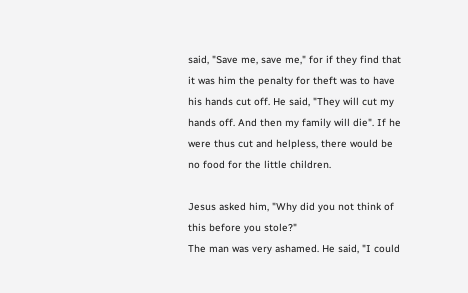said, "Save me, save me," for if they find that it was him the penalty for theft was to have his hands cut off. He said, "They will cut my hands off. And then my family will die". If he were thus cut and helpless, there would be no food for the little children.

Jesus asked him, "Why did you not think of this before you stole?"
The man was very ashamed. He said, "I could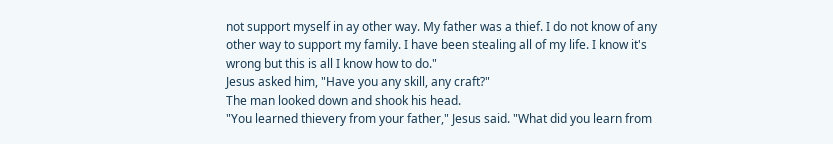not support myself in ay other way. My father was a thief. I do not know of any other way to support my family. I have been stealing all of my life. I know it's wrong but this is all I know how to do."
Jesus asked him, "Have you any skill, any craft?"
The man looked down and shook his head.
"You learned thievery from your father," Jesus said. "What did you learn from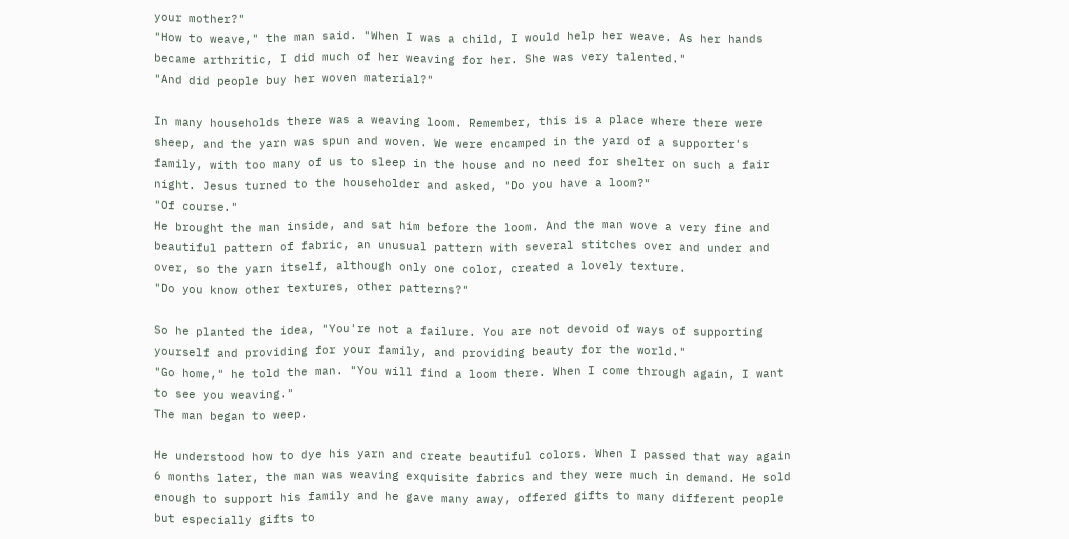your mother?"
"How to weave," the man said. "When I was a child, I would help her weave. As her hands became arthritic, I did much of her weaving for her. She was very talented."
"And did people buy her woven material?"

In many households there was a weaving loom. Remember, this is a place where there were sheep, and the yarn was spun and woven. We were encamped in the yard of a supporter's family, with too many of us to sleep in the house and no need for shelter on such a fair night. Jesus turned to the householder and asked, "Do you have a loom?"
"Of course."
He brought the man inside, and sat him before the loom. And the man wove a very fine and beautiful pattern of fabric, an unusual pattern with several stitches over and under and over, so the yarn itself, although only one color, created a lovely texture.
"Do you know other textures, other patterns?"

So he planted the idea, "You're not a failure. You are not devoid of ways of supporting yourself and providing for your family, and providing beauty for the world."
"Go home," he told the man. "You will find a loom there. When I come through again, I want to see you weaving."
The man began to weep.

He understood how to dye his yarn and create beautiful colors. When I passed that way again 6 months later, the man was weaving exquisite fabrics and they were much in demand. He sold enough to support his family and he gave many away, offered gifts to many different people but especially gifts to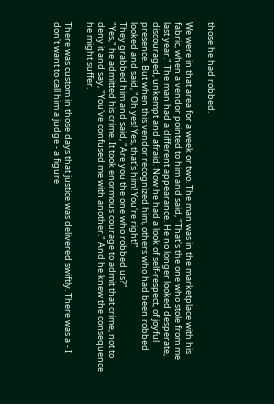those he had robbed.

We were in that area for a week or two. The man was in the marketplace with his fabric, when a vendor pointed to him and said, "That's the one who stole from me last year." The man had a different appearance. He no longer looked desperate, discouraged, unkempt and afraid. Now he had a look of self-respect, of joyful presence. But when this vendor recognized him, others who had been robbed looked and said, "Oh yes! Yes, that's him! You're right!"
They grabbed him and said, "Are you the one who robbed us?"
"Yes," he admitted his crime. It took enormous courage to admit that crime, not to deny it and say, "You've confused me with another." And he knew the consequence he might suffer.

There was custom in those days that justice was delivered swiftly. There was a - I don't want to call him a judge - a figure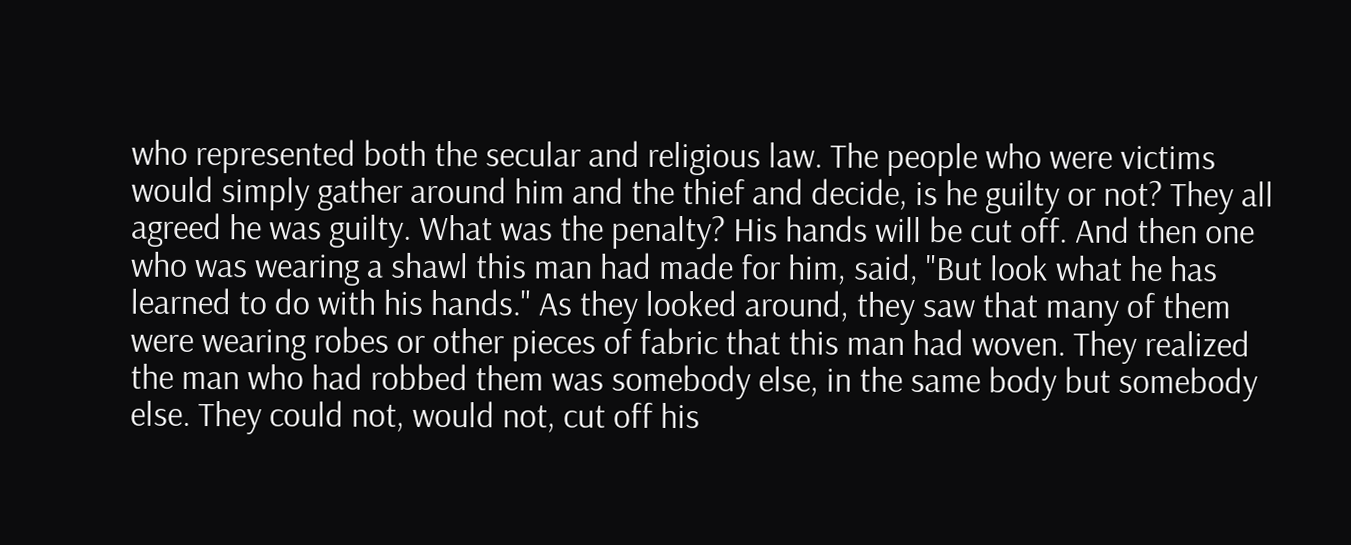who represented both the secular and religious law. The people who were victims would simply gather around him and the thief and decide, is he guilty or not? They all agreed he was guilty. What was the penalty? His hands will be cut off. And then one who was wearing a shawl this man had made for him, said, "But look what he has learned to do with his hands." As they looked around, they saw that many of them were wearing robes or other pieces of fabric that this man had woven. They realized the man who had robbed them was somebody else, in the same body but somebody else. They could not, would not, cut off his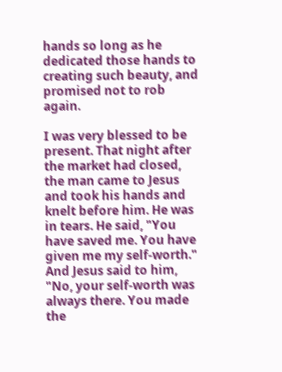hands so long as he dedicated those hands to creating such beauty, and promised not to rob again.

I was very blessed to be present. That night after the market had closed, the man came to Jesus and took his hands and knelt before him. He was in tears. He said, "You have saved me. You have given me my self-worth." And Jesus said to him, "No, your self-worth was always there. You made the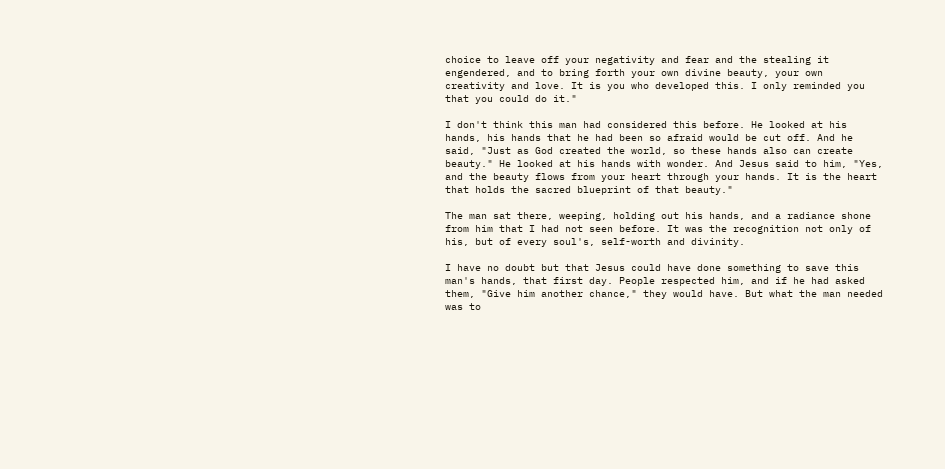choice to leave off your negativity and fear and the stealing it engendered, and to bring forth your own divine beauty, your own creativity and love. It is you who developed this. I only reminded you that you could do it."

I don't think this man had considered this before. He looked at his hands, his hands that he had been so afraid would be cut off. And he said, "Just as God created the world, so these hands also can create beauty." He looked at his hands with wonder. And Jesus said to him, "Yes, and the beauty flows from your heart through your hands. It is the heart that holds the sacred blueprint of that beauty."

The man sat there, weeping, holding out his hands, and a radiance shone from him that I had not seen before. It was the recognition not only of his, but of every soul's, self-worth and divinity.

I have no doubt but that Jesus could have done something to save this man's hands, that first day. People respected him, and if he had asked them, "Give him another chance," they would have. But what the man needed was to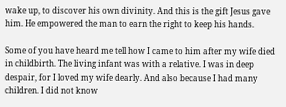wake up, to discover his own divinity. And this is the gift Jesus gave him. He empowered the man to earn the right to keep his hands.

Some of you have heard me tell how I came to him after my wife died in childbirth. The living infant was with a relative. I was in deep despair, for I loved my wife dearly. And also because I had many children. I did not know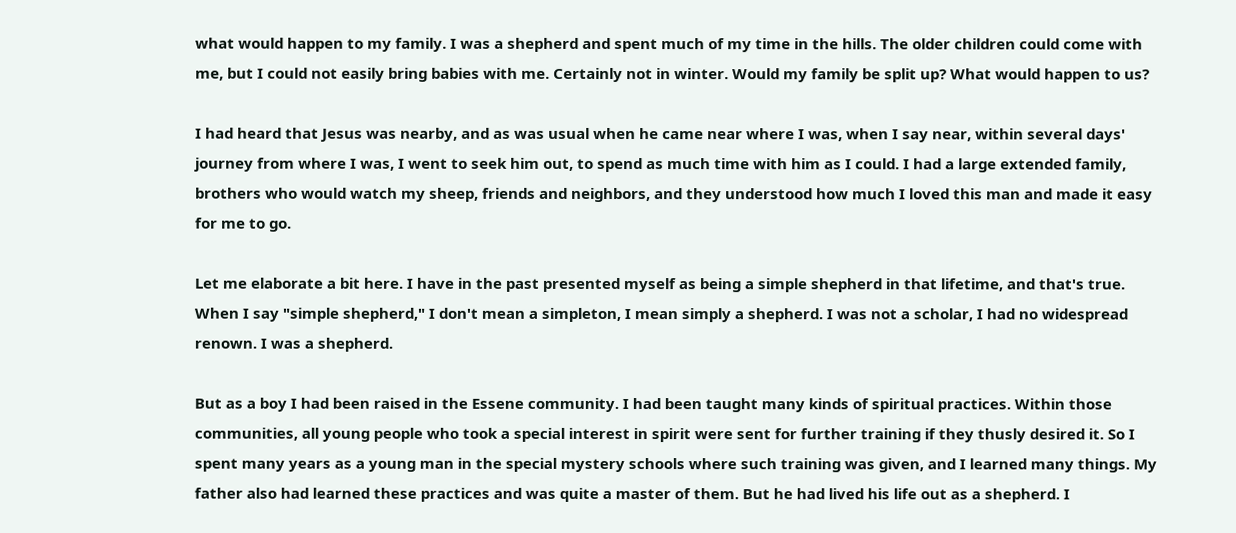what would happen to my family. I was a shepherd and spent much of my time in the hills. The older children could come with me, but I could not easily bring babies with me. Certainly not in winter. Would my family be split up? What would happen to us?

I had heard that Jesus was nearby, and as was usual when he came near where I was, when I say near, within several days' journey from where I was, I went to seek him out, to spend as much time with him as I could. I had a large extended family, brothers who would watch my sheep, friends and neighbors, and they understood how much I loved this man and made it easy for me to go.

Let me elaborate a bit here. I have in the past presented myself as being a simple shepherd in that lifetime, and that's true. When I say "simple shepherd," I don't mean a simpleton, I mean simply a shepherd. I was not a scholar, I had no widespread renown. I was a shepherd.

But as a boy I had been raised in the Essene community. I had been taught many kinds of spiritual practices. Within those communities, all young people who took a special interest in spirit were sent for further training if they thusly desired it. So I spent many years as a young man in the special mystery schools where such training was given, and I learned many things. My father also had learned these practices and was quite a master of them. But he had lived his life out as a shepherd. I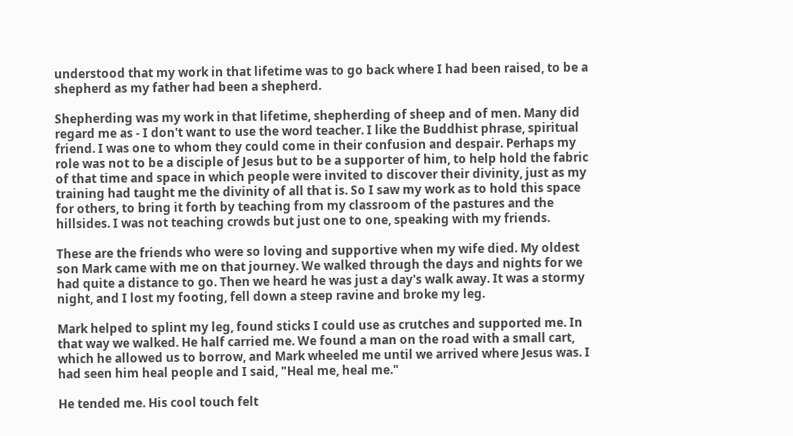understood that my work in that lifetime was to go back where I had been raised, to be a shepherd as my father had been a shepherd.

Shepherding was my work in that lifetime, shepherding of sheep and of men. Many did regard me as - I don't want to use the word teacher. I like the Buddhist phrase, spiritual friend. I was one to whom they could come in their confusion and despair. Perhaps my role was not to be a disciple of Jesus but to be a supporter of him, to help hold the fabric of that time and space in which people were invited to discover their divinity, just as my training had taught me the divinity of all that is. So I saw my work as to hold this space for others, to bring it forth by teaching from my classroom of the pastures and the hillsides. I was not teaching crowds but just one to one, speaking with my friends.

These are the friends who were so loving and supportive when my wife died. My oldest son Mark came with me on that journey. We walked through the days and nights for we had quite a distance to go. Then we heard he was just a day's walk away. It was a stormy night, and I lost my footing, fell down a steep ravine and broke my leg.

Mark helped to splint my leg, found sticks I could use as crutches and supported me. In that way we walked. He half carried me. We found a man on the road with a small cart, which he allowed us to borrow, and Mark wheeled me until we arrived where Jesus was. I had seen him heal people and I said, "Heal me, heal me."

He tended me. His cool touch felt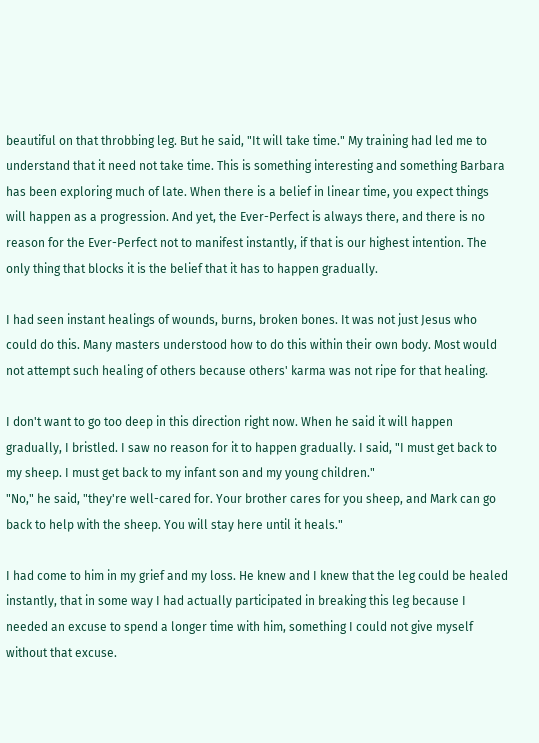beautiful on that throbbing leg. But he said, "It will take time." My training had led me to understand that it need not take time. This is something interesting and something Barbara has been exploring much of late. When there is a belief in linear time, you expect things will happen as a progression. And yet, the Ever-Perfect is always there, and there is no reason for the Ever-Perfect not to manifest instantly, if that is our highest intention. The only thing that blocks it is the belief that it has to happen gradually.

I had seen instant healings of wounds, burns, broken bones. It was not just Jesus who could do this. Many masters understood how to do this within their own body. Most would not attempt such healing of others because others' karma was not ripe for that healing.

I don't want to go too deep in this direction right now. When he said it will happen gradually, I bristled. I saw no reason for it to happen gradually. I said, "I must get back to my sheep. I must get back to my infant son and my young children."
"No," he said, "they're well-cared for. Your brother cares for you sheep, and Mark can go back to help with the sheep. You will stay here until it heals."

I had come to him in my grief and my loss. He knew and I knew that the leg could be healed instantly, that in some way I had actually participated in breaking this leg because I needed an excuse to spend a longer time with him, something I could not give myself without that excuse.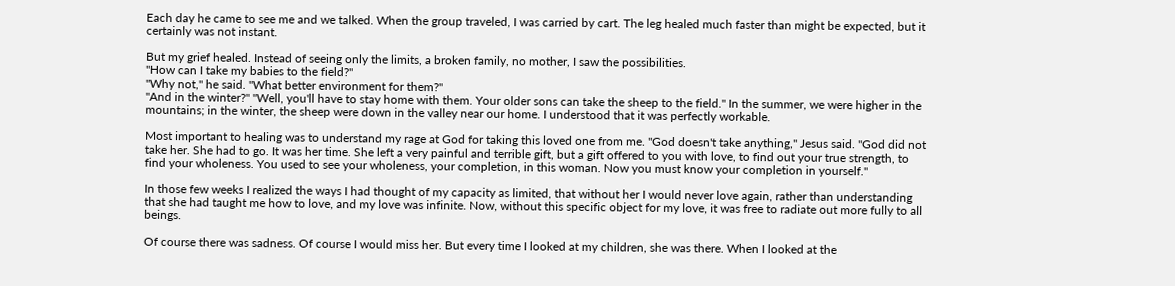Each day he came to see me and we talked. When the group traveled, I was carried by cart. The leg healed much faster than might be expected, but it certainly was not instant.

But my grief healed. Instead of seeing only the limits, a broken family, no mother, I saw the possibilities.
"How can I take my babies to the field?"
"Why not," he said. "What better environment for them?"
"And in the winter?" "Well, you'll have to stay home with them. Your older sons can take the sheep to the field." In the summer, we were higher in the mountains; in the winter, the sheep were down in the valley near our home. I understood that it was perfectly workable.

Most important to healing was to understand my rage at God for taking this loved one from me. "God doesn't take anything," Jesus said. "God did not take her. She had to go. It was her time. She left a very painful and terrible gift, but a gift offered to you with love, to find out your true strength, to find your wholeness. You used to see your wholeness, your completion, in this woman. Now you must know your completion in yourself."

In those few weeks I realized the ways I had thought of my capacity as limited, that without her I would never love again, rather than understanding that she had taught me how to love, and my love was infinite. Now, without this specific object for my love, it was free to radiate out more fully to all beings.

Of course there was sadness. Of course I would miss her. But every time I looked at my children, she was there. When I looked at the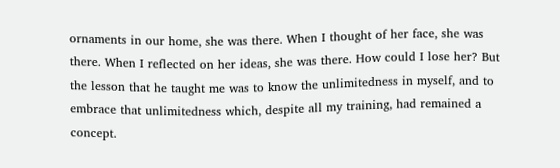ornaments in our home, she was there. When I thought of her face, she was there. When I reflected on her ideas, she was there. How could I lose her? But the lesson that he taught me was to know the unlimitedness in myself, and to embrace that unlimitedness which, despite all my training, had remained a concept.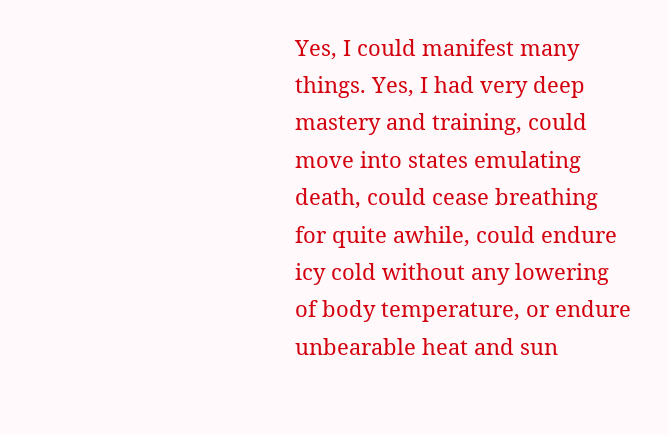Yes, I could manifest many things. Yes, I had very deep mastery and training, could move into states emulating death, could cease breathing for quite awhile, could endure icy cold without any lowering of body temperature, or endure unbearable heat and sun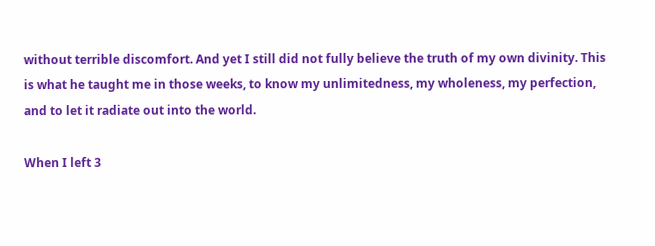without terrible discomfort. And yet I still did not fully believe the truth of my own divinity. This is what he taught me in those weeks, to know my unlimitedness, my wholeness, my perfection, and to let it radiate out into the world.

When I left 3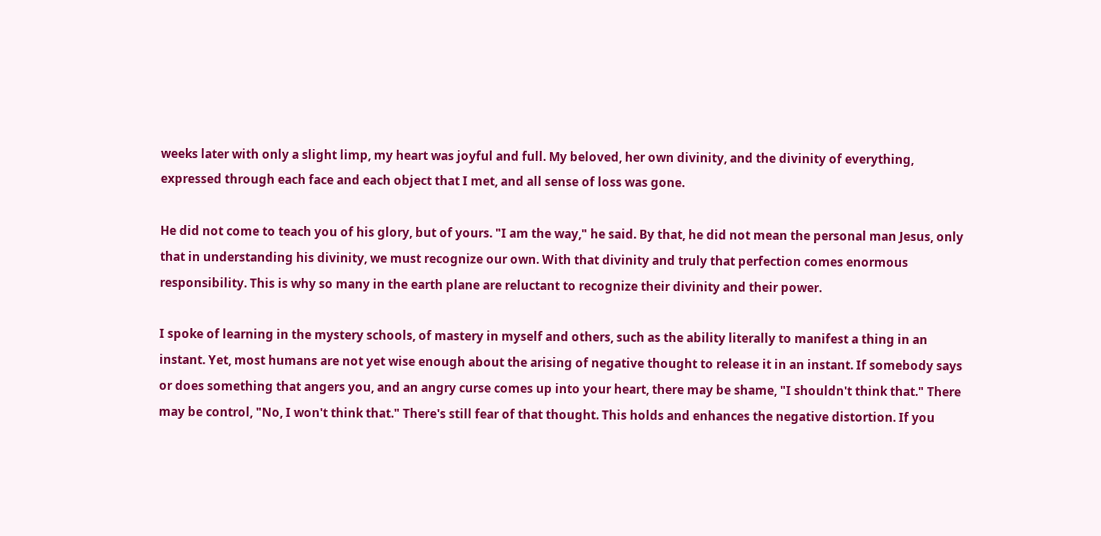weeks later with only a slight limp, my heart was joyful and full. My beloved, her own divinity, and the divinity of everything, expressed through each face and each object that I met, and all sense of loss was gone.

He did not come to teach you of his glory, but of yours. "I am the way," he said. By that, he did not mean the personal man Jesus, only that in understanding his divinity, we must recognize our own. With that divinity and truly that perfection comes enormous responsibility. This is why so many in the earth plane are reluctant to recognize their divinity and their power.

I spoke of learning in the mystery schools, of mastery in myself and others, such as the ability literally to manifest a thing in an instant. Yet, most humans are not yet wise enough about the arising of negative thought to release it in an instant. If somebody says or does something that angers you, and an angry curse comes up into your heart, there may be shame, "I shouldn't think that." There may be control, "No, I won't think that." There's still fear of that thought. This holds and enhances the negative distortion. If you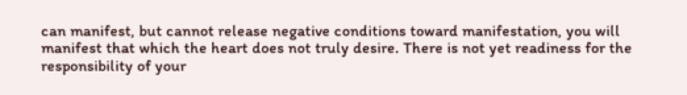can manifest, but cannot release negative conditions toward manifestation, you will manifest that which the heart does not truly desire. There is not yet readiness for the responsibility of your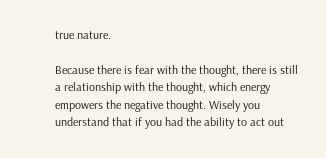true nature.

Because there is fear with the thought, there is still a relationship with the thought, which energy empowers the negative thought. Wisely you understand that if you had the ability to act out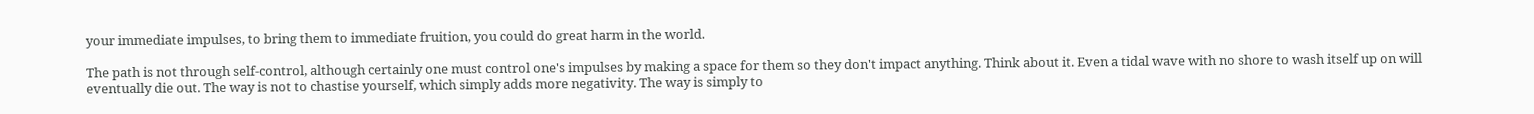your immediate impulses, to bring them to immediate fruition, you could do great harm in the world.

The path is not through self-control, although certainly one must control one's impulses by making a space for them so they don't impact anything. Think about it. Even a tidal wave with no shore to wash itself up on will eventually die out. The way is not to chastise yourself, which simply adds more negativity. The way is simply to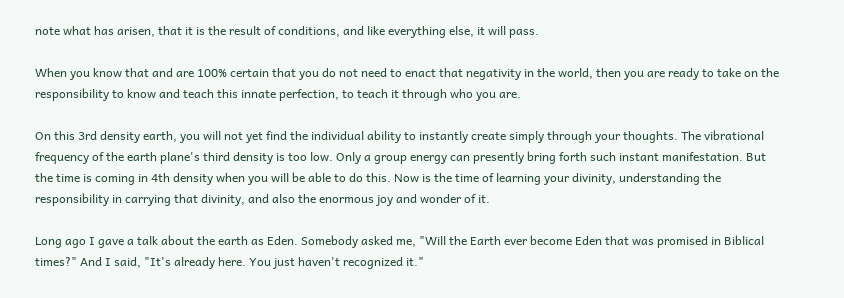note what has arisen, that it is the result of conditions, and like everything else, it will pass.

When you know that and are 100% certain that you do not need to enact that negativity in the world, then you are ready to take on the responsibility to know and teach this innate perfection, to teach it through who you are.

On this 3rd density earth, you will not yet find the individual ability to instantly create simply through your thoughts. The vibrational frequency of the earth plane's third density is too low. Only a group energy can presently bring forth such instant manifestation. But the time is coming in 4th density when you will be able to do this. Now is the time of learning your divinity, understanding the responsibility in carrying that divinity, and also the enormous joy and wonder of it.

Long ago I gave a talk about the earth as Eden. Somebody asked me, "Will the Earth ever become Eden that was promised in Biblical times?" And I said, "It's already here. You just haven't recognized it."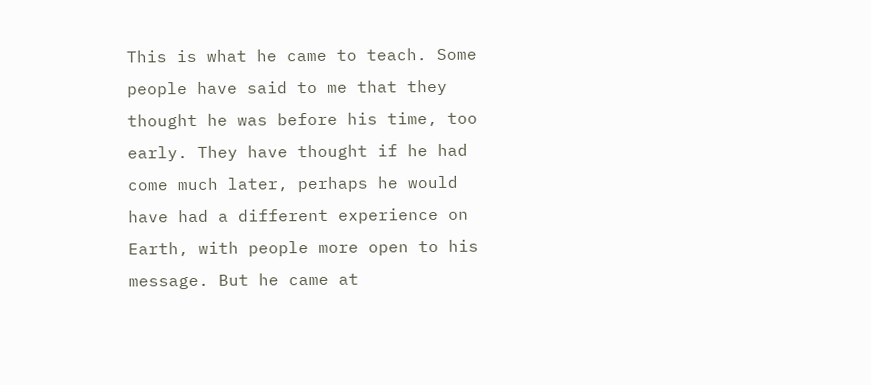This is what he came to teach. Some people have said to me that they thought he was before his time, too early. They have thought if he had come much later, perhaps he would have had a different experience on Earth, with people more open to his message. But he came at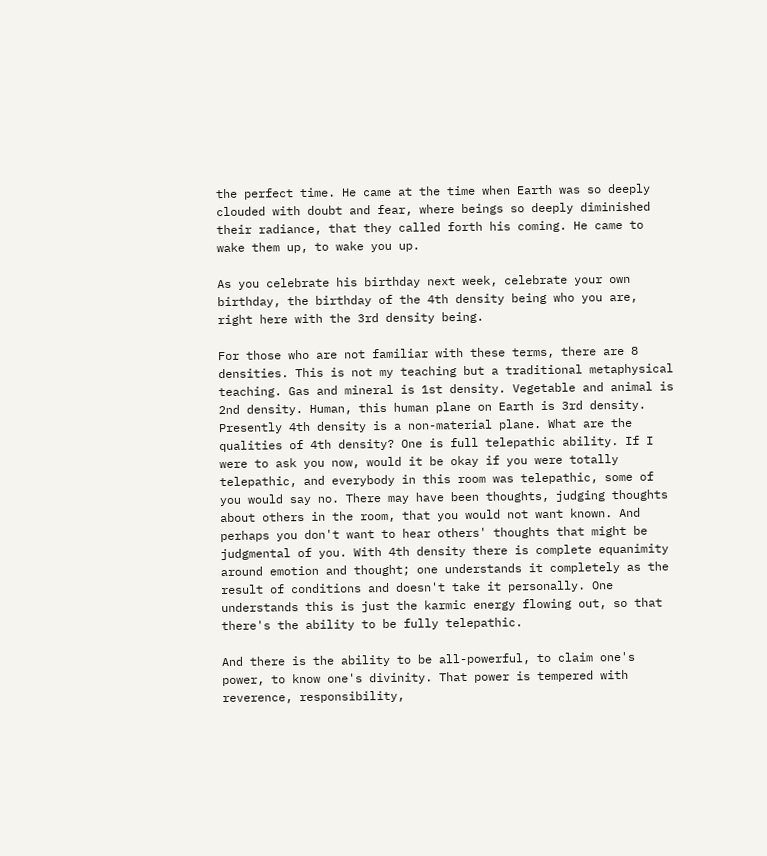the perfect time. He came at the time when Earth was so deeply clouded with doubt and fear, where beings so deeply diminished their radiance, that they called forth his coming. He came to wake them up, to wake you up.

As you celebrate his birthday next week, celebrate your own birthday, the birthday of the 4th density being who you are, right here with the 3rd density being.

For those who are not familiar with these terms, there are 8 densities. This is not my teaching but a traditional metaphysical teaching. Gas and mineral is 1st density. Vegetable and animal is 2nd density. Human, this human plane on Earth is 3rd density. Presently 4th density is a non-material plane. What are the qualities of 4th density? One is full telepathic ability. If I were to ask you now, would it be okay if you were totally telepathic, and everybody in this room was telepathic, some of you would say no. There may have been thoughts, judging thoughts about others in the room, that you would not want known. And perhaps you don't want to hear others' thoughts that might be judgmental of you. With 4th density there is complete equanimity around emotion and thought; one understands it completely as the result of conditions and doesn't take it personally. One understands this is just the karmic energy flowing out, so that there's the ability to be fully telepathic.

And there is the ability to be all-powerful, to claim one's power, to know one's divinity. That power is tempered with reverence, responsibility,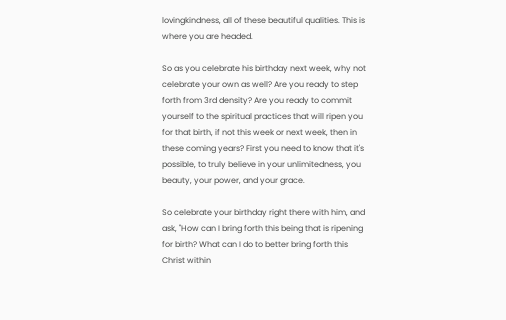lovingkindness, all of these beautiful qualities. This is where you are headed.

So as you celebrate his birthday next week, why not celebrate your own as well? Are you ready to step forth from 3rd density? Are you ready to commit yourself to the spiritual practices that will ripen you for that birth, if not this week or next week, then in these coming years? First you need to know that it's possible, to truly believe in your unlimitedness, you beauty, your power, and your grace.

So celebrate your birthday right there with him, and ask, "How can I bring forth this being that is ripening for birth? What can I do to better bring forth this Christ within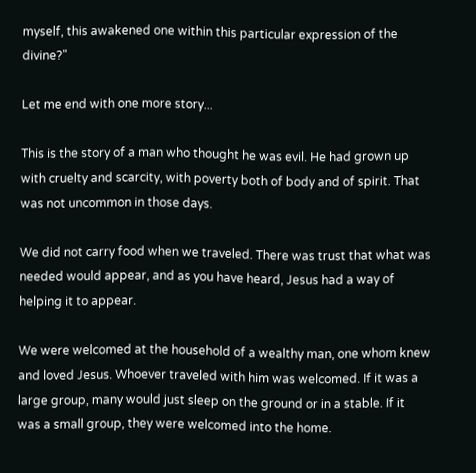myself, this awakened one within this particular expression of the divine?"

Let me end with one more story...

This is the story of a man who thought he was evil. He had grown up with cruelty and scarcity, with poverty both of body and of spirit. That was not uncommon in those days.

We did not carry food when we traveled. There was trust that what was needed would appear, and as you have heard, Jesus had a way of helping it to appear.

We were welcomed at the household of a wealthy man, one whom knew and loved Jesus. Whoever traveled with him was welcomed. If it was a large group, many would just sleep on the ground or in a stable. If it was a small group, they were welcomed into the home.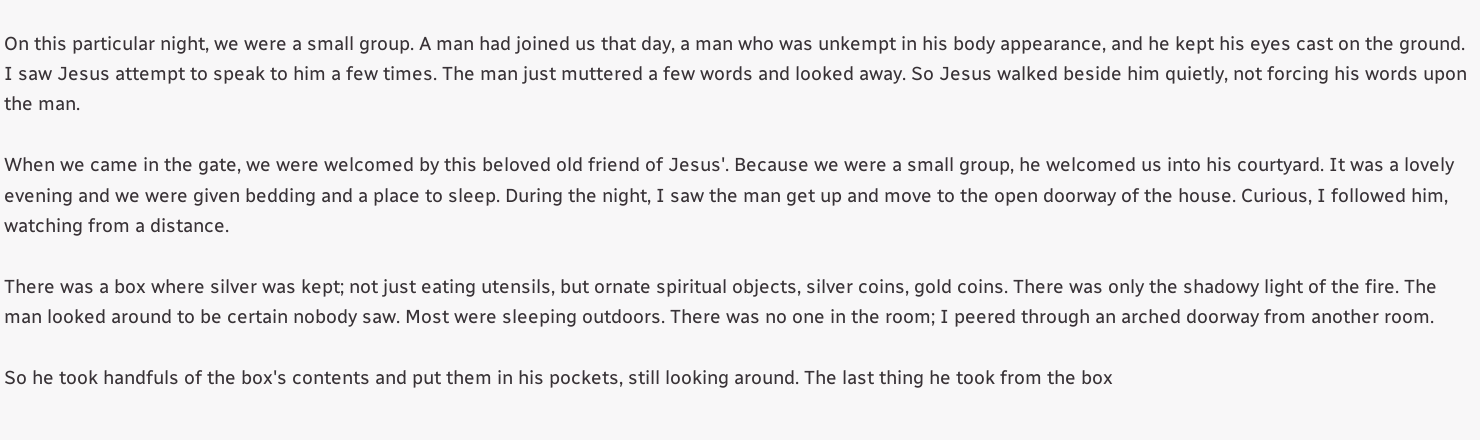On this particular night, we were a small group. A man had joined us that day, a man who was unkempt in his body appearance, and he kept his eyes cast on the ground. I saw Jesus attempt to speak to him a few times. The man just muttered a few words and looked away. So Jesus walked beside him quietly, not forcing his words upon the man.

When we came in the gate, we were welcomed by this beloved old friend of Jesus'. Because we were a small group, he welcomed us into his courtyard. It was a lovely evening and we were given bedding and a place to sleep. During the night, I saw the man get up and move to the open doorway of the house. Curious, I followed him, watching from a distance.

There was a box where silver was kept; not just eating utensils, but ornate spiritual objects, silver coins, gold coins. There was only the shadowy light of the fire. The man looked around to be certain nobody saw. Most were sleeping outdoors. There was no one in the room; I peered through an arched doorway from another room.

So he took handfuls of the box's contents and put them in his pockets, still looking around. The last thing he took from the box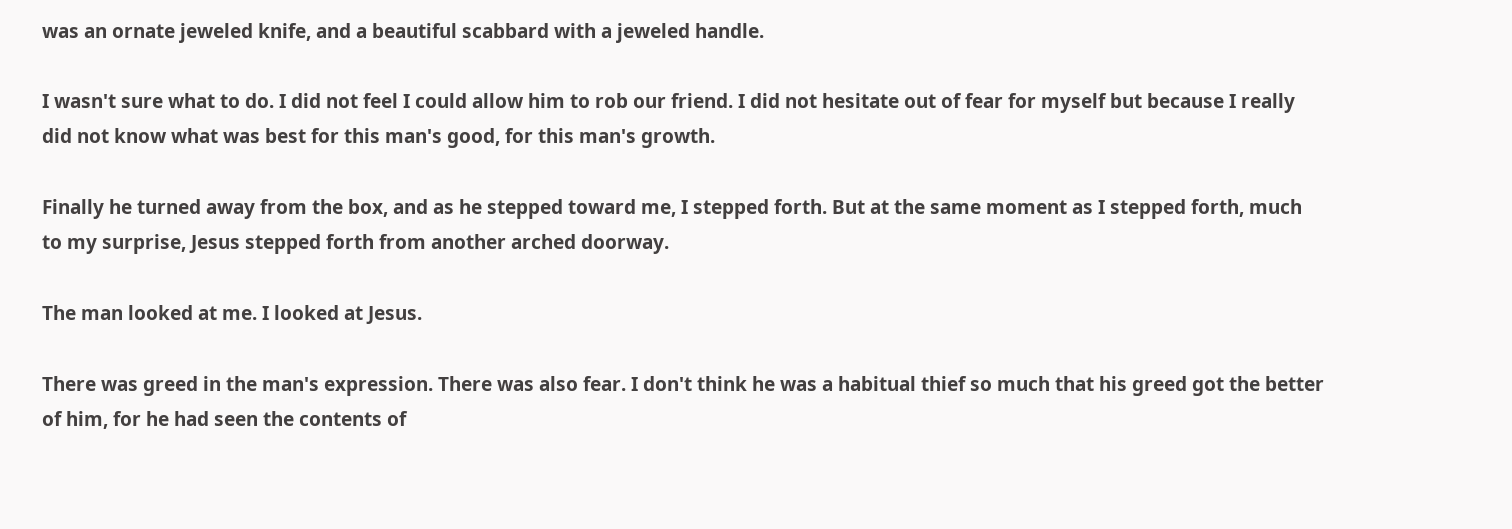was an ornate jeweled knife, and a beautiful scabbard with a jeweled handle.

I wasn't sure what to do. I did not feel I could allow him to rob our friend. I did not hesitate out of fear for myself but because I really did not know what was best for this man's good, for this man's growth.

Finally he turned away from the box, and as he stepped toward me, I stepped forth. But at the same moment as I stepped forth, much to my surprise, Jesus stepped forth from another arched doorway.

The man looked at me. I looked at Jesus.

There was greed in the man's expression. There was also fear. I don't think he was a habitual thief so much that his greed got the better of him, for he had seen the contents of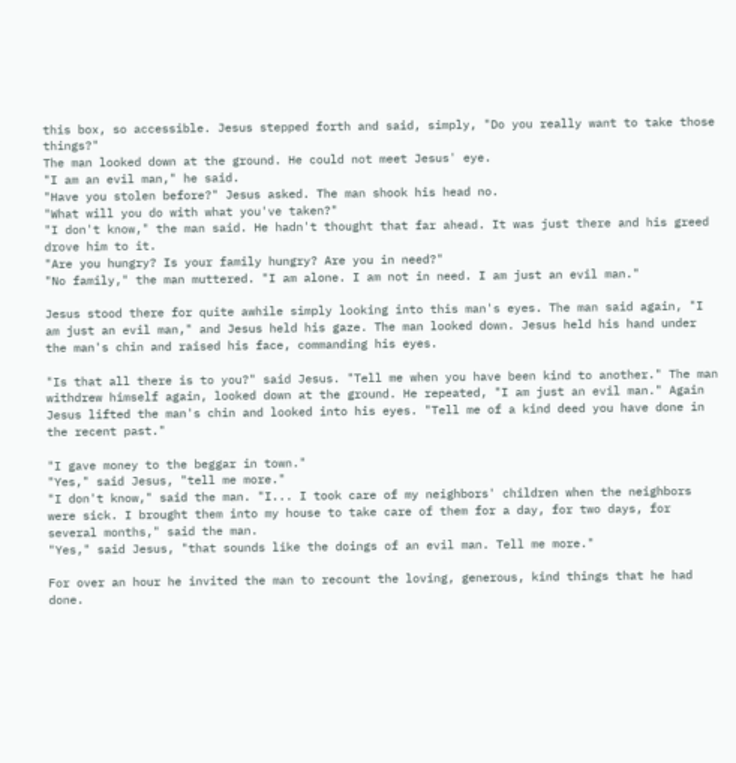this box, so accessible. Jesus stepped forth and said, simply, "Do you really want to take those things?"
The man looked down at the ground. He could not meet Jesus' eye.
"I am an evil man," he said.
"Have you stolen before?" Jesus asked. The man shook his head no.
"What will you do with what you've taken?"
"I don't know," the man said. He hadn't thought that far ahead. It was just there and his greed drove him to it.
"Are you hungry? Is your family hungry? Are you in need?"
"No family," the man muttered. "I am alone. I am not in need. I am just an evil man."

Jesus stood there for quite awhile simply looking into this man's eyes. The man said again, "I am just an evil man," and Jesus held his gaze. The man looked down. Jesus held his hand under the man's chin and raised his face, commanding his eyes.

"Is that all there is to you?" said Jesus. "Tell me when you have been kind to another." The man withdrew himself again, looked down at the ground. He repeated, "I am just an evil man." Again Jesus lifted the man's chin and looked into his eyes. "Tell me of a kind deed you have done in the recent past."

"I gave money to the beggar in town."
"Yes," said Jesus, "tell me more."
"I don't know," said the man. "I... I took care of my neighbors' children when the neighbors were sick. I brought them into my house to take care of them for a day, for two days, for several months," said the man.
"Yes," said Jesus, "that sounds like the doings of an evil man. Tell me more."

For over an hour he invited the man to recount the loving, generous, kind things that he had done.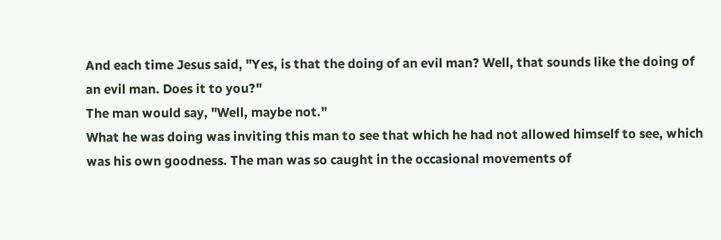And each time Jesus said, "Yes, is that the doing of an evil man? Well, that sounds like the doing of an evil man. Does it to you?"
The man would say, "Well, maybe not."
What he was doing was inviting this man to see that which he had not allowed himself to see, which was his own goodness. The man was so caught in the occasional movements of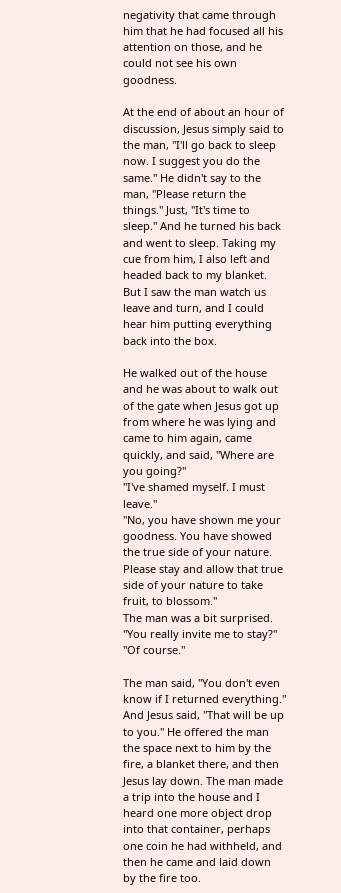negativity that came through him that he had focused all his attention on those, and he could not see his own goodness.

At the end of about an hour of discussion, Jesus simply said to the man, "I'll go back to sleep now. I suggest you do the same." He didn't say to the man, "Please return the things." Just, "It's time to sleep." And he turned his back and went to sleep. Taking my cue from him, I also left and headed back to my blanket. But I saw the man watch us leave and turn, and I could hear him putting everything back into the box.

He walked out of the house and he was about to walk out of the gate when Jesus got up from where he was lying and came to him again, came quickly, and said, "Where are you going?"
"I've shamed myself. I must leave."
"No, you have shown me your goodness. You have showed the true side of your nature. Please stay and allow that true side of your nature to take fruit, to blossom."
The man was a bit surprised. "You really invite me to stay?"
"Of course."

The man said, "You don't even know if I returned everything." And Jesus said, "That will be up to you." He offered the man the space next to him by the fire, a blanket there, and then Jesus lay down. The man made a trip into the house and I heard one more object drop into that container, perhaps one coin he had withheld, and then he came and laid down by the fire too.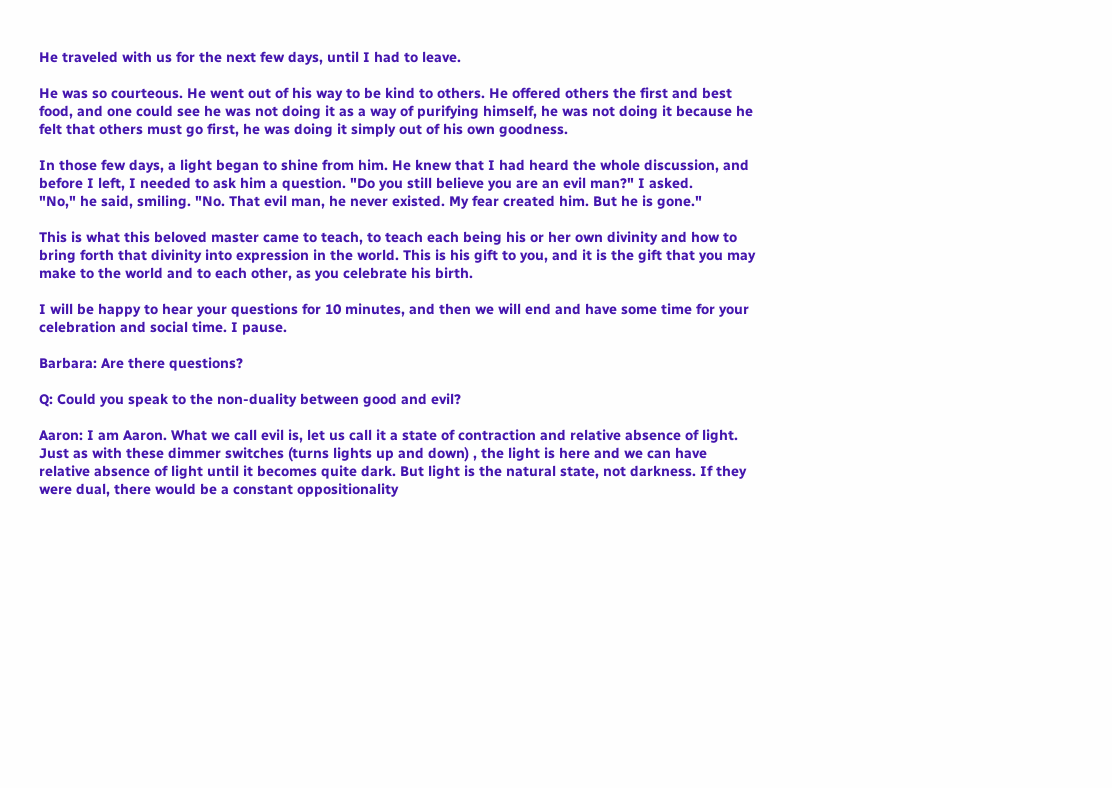He traveled with us for the next few days, until I had to leave.

He was so courteous. He went out of his way to be kind to others. He offered others the first and best food, and one could see he was not doing it as a way of purifying himself, he was not doing it because he felt that others must go first, he was doing it simply out of his own goodness.

In those few days, a light began to shine from him. He knew that I had heard the whole discussion, and before I left, I needed to ask him a question. "Do you still believe you are an evil man?" I asked.
"No," he said, smiling. "No. That evil man, he never existed. My fear created him. But he is gone."

This is what this beloved master came to teach, to teach each being his or her own divinity and how to bring forth that divinity into expression in the world. This is his gift to you, and it is the gift that you may make to the world and to each other, as you celebrate his birth.

I will be happy to hear your questions for 10 minutes, and then we will end and have some time for your celebration and social time. I pause.

Barbara: Are there questions?

Q: Could you speak to the non-duality between good and evil?

Aaron: I am Aaron. What we call evil is, let us call it a state of contraction and relative absence of light. Just as with these dimmer switches (turns lights up and down) , the light is here and we can have relative absence of light until it becomes quite dark. But light is the natural state, not darkness. If they were dual, there would be a constant oppositionality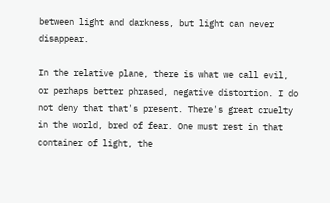between light and darkness, but light can never disappear.

In the relative plane, there is what we call evil, or perhaps better phrased, negative distortion. I do not deny that that's present. There's great cruelty in the world, bred of fear. One must rest in that container of light, the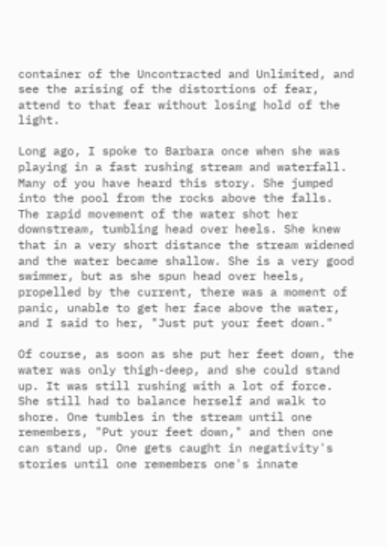container of the Uncontracted and Unlimited, and see the arising of the distortions of fear, attend to that fear without losing hold of the light.

Long ago, I spoke to Barbara once when she was playing in a fast rushing stream and waterfall. Many of you have heard this story. She jumped into the pool from the rocks above the falls. The rapid movement of the water shot her downstream, tumbling head over heels. She knew that in a very short distance the stream widened and the water became shallow. She is a very good swimmer, but as she spun head over heels, propelled by the current, there was a moment of panic, unable to get her face above the water, and I said to her, "Just put your feet down."

Of course, as soon as she put her feet down, the water was only thigh-deep, and she could stand up. It was still rushing with a lot of force. She still had to balance herself and walk to shore. One tumbles in the stream until one remembers, "Put your feet down," and then one can stand up. One gets caught in negativity's stories until one remembers one's innate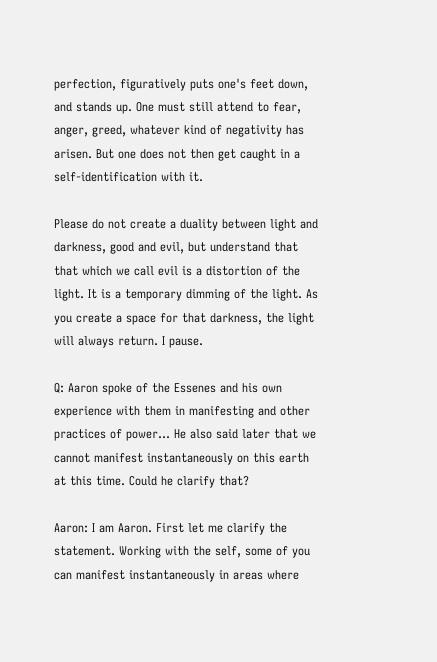perfection, figuratively puts one's feet down, and stands up. One must still attend to fear, anger, greed, whatever kind of negativity has arisen. But one does not then get caught in a self-identification with it.

Please do not create a duality between light and darkness, good and evil, but understand that that which we call evil is a distortion of the light. It is a temporary dimming of the light. As you create a space for that darkness, the light will always return. I pause.

Q: Aaron spoke of the Essenes and his own experience with them in manifesting and other practices of power... He also said later that we cannot manifest instantaneously on this earth at this time. Could he clarify that?

Aaron: I am Aaron. First let me clarify the statement. Working with the self, some of you can manifest instantaneously in areas where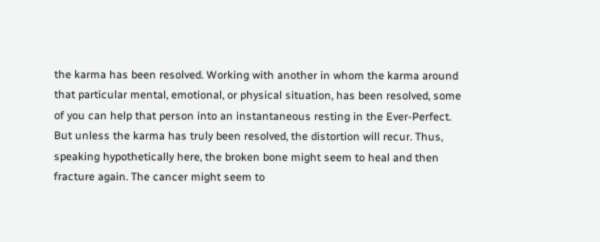the karma has been resolved. Working with another in whom the karma around that particular mental, emotional, or physical situation, has been resolved, some of you can help that person into an instantaneous resting in the Ever-Perfect. But unless the karma has truly been resolved, the distortion will recur. Thus, speaking hypothetically here, the broken bone might seem to heal and then fracture again. The cancer might seem to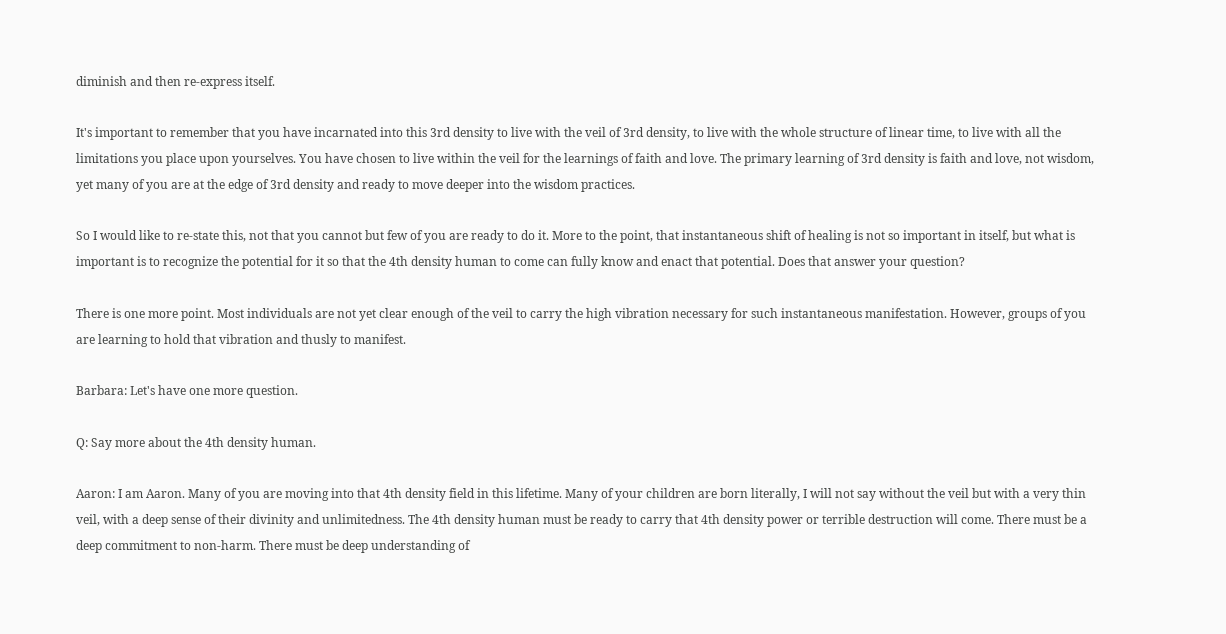diminish and then re-express itself.

It's important to remember that you have incarnated into this 3rd density to live with the veil of 3rd density, to live with the whole structure of linear time, to live with all the limitations you place upon yourselves. You have chosen to live within the veil for the learnings of faith and love. The primary learning of 3rd density is faith and love, not wisdom, yet many of you are at the edge of 3rd density and ready to move deeper into the wisdom practices.

So I would like to re-state this, not that you cannot but few of you are ready to do it. More to the point, that instantaneous shift of healing is not so important in itself, but what is important is to recognize the potential for it so that the 4th density human to come can fully know and enact that potential. Does that answer your question?

There is one more point. Most individuals are not yet clear enough of the veil to carry the high vibration necessary for such instantaneous manifestation. However, groups of you are learning to hold that vibration and thusly to manifest.

Barbara: Let's have one more question.

Q: Say more about the 4th density human.

Aaron: I am Aaron. Many of you are moving into that 4th density field in this lifetime. Many of your children are born literally, I will not say without the veil but with a very thin veil, with a deep sense of their divinity and unlimitedness. The 4th density human must be ready to carry that 4th density power or terrible destruction will come. There must be a deep commitment to non-harm. There must be deep understanding of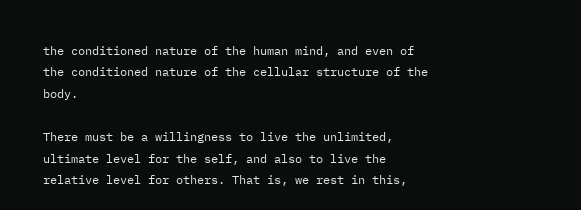the conditioned nature of the human mind, and even of the conditioned nature of the cellular structure of the body.

There must be a willingness to live the unlimited, ultimate level for the self, and also to live the relative level for others. That is, we rest in this,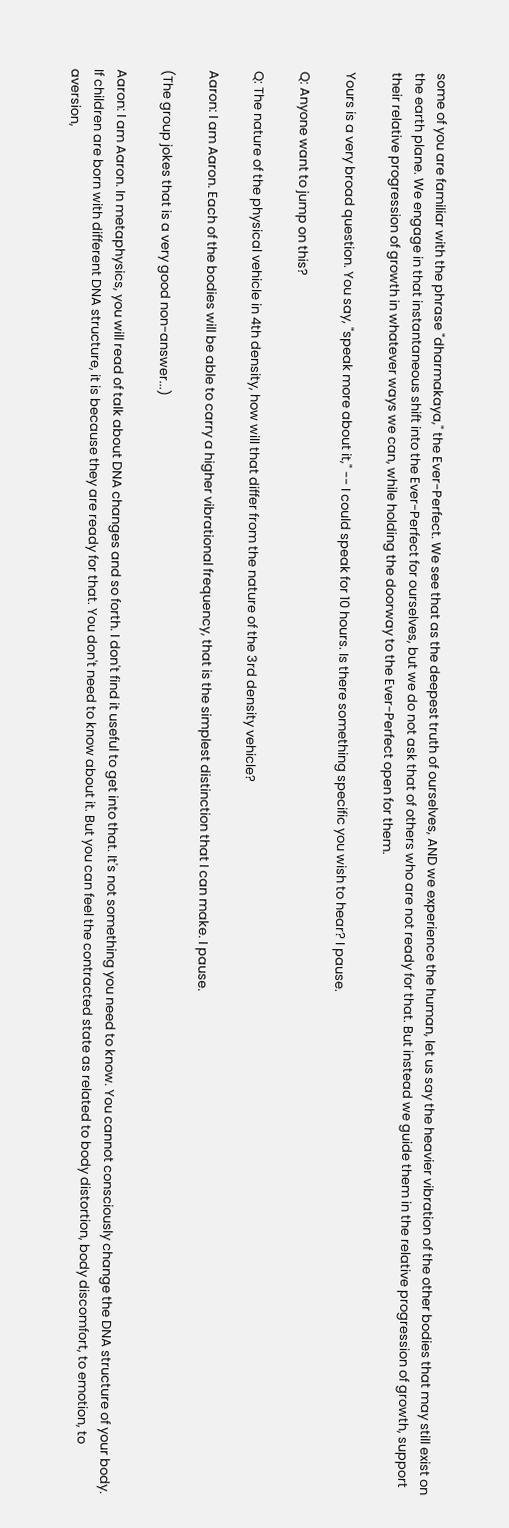some of you are familiar with the phrase "dharmakaya," the Ever-Perfect. We see that as the deepest truth of ourselves, AND we experience the human, let us say the heavier vibration of the other bodies that may still exist on the earth plane. We engage in that instantaneous shift into the Ever-Perfect for ourselves, but we do not ask that of others who are not ready for that. But instead we guide them in the relative progression of growth, support their relative progression of growth in whatever ways we can, while holding the doorway to the Ever-Perfect open for them.

Yours is a very broad question. You say, "speak more about it," -- I could speak for 10 hours. Is there something specific you wish to hear? I pause.

Q: Anyone want to jump on this?

Q: The nature of the physical vehicle in 4th density, how will that differ from the nature of the 3rd density vehicle?

Aaron: I am Aaron. Each of the bodies will be able to carry a higher vibrational frequency, that is the simplest distinction that I can make. I pause.

(The group jokes that is a very good non-answer...)

Aaron: I am Aaron. In metaphysics, you will read of talk about DNA changes and so forth. I don't find it useful to get into that. It's not something you need to know. You cannot consciously change the DNA structure of your body. If children are born with different DNA structure, it is because they are ready for that. You don't need to know about it. But you can feel the contracted state as related to body distortion, body discomfort, to emotion, to aversion,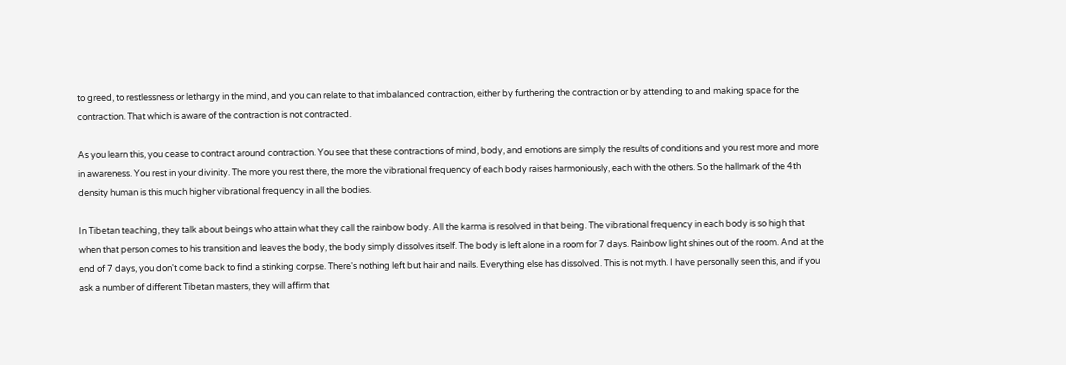to greed, to restlessness or lethargy in the mind, and you can relate to that imbalanced contraction, either by furthering the contraction or by attending to and making space for the contraction. That which is aware of the contraction is not contracted.

As you learn this, you cease to contract around contraction. You see that these contractions of mind, body, and emotions are simply the results of conditions and you rest more and more in awareness. You rest in your divinity. The more you rest there, the more the vibrational frequency of each body raises harmoniously, each with the others. So the hallmark of the 4th density human is this much higher vibrational frequency in all the bodies.

In Tibetan teaching, they talk about beings who attain what they call the rainbow body. All the karma is resolved in that being. The vibrational frequency in each body is so high that when that person comes to his transition and leaves the body, the body simply dissolves itself. The body is left alone in a room for 7 days. Rainbow light shines out of the room. And at the end of 7 days, you don't come back to find a stinking corpse. There's nothing left but hair and nails. Everything else has dissolved. This is not myth. I have personally seen this, and if you ask a number of different Tibetan masters, they will affirm that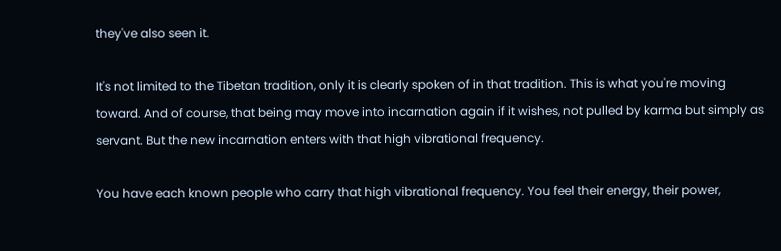they've also seen it.

It's not limited to the Tibetan tradition, only it is clearly spoken of in that tradition. This is what you're moving toward. And of course, that being may move into incarnation again if it wishes, not pulled by karma but simply as servant. But the new incarnation enters with that high vibrational frequency.

You have each known people who carry that high vibrational frequency. You feel their energy, their power,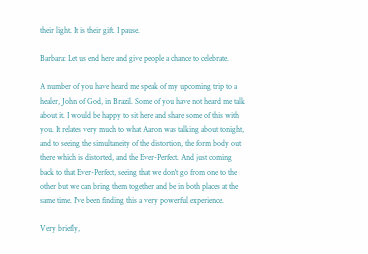their light. It is their gift. I pause.

Barbara: Let us end here and give people a chance to celebrate.

A number of you have heard me speak of my upcoming trip to a healer, John of God, in Brazil. Some of you have not heard me talk about it. I would be happy to sit here and share some of this with you. It relates very much to what Aaron was talking about tonight, and to seeing the simultaneity of the distortion, the form body out there which is distorted, and the Ever-Perfect. And just coming back to that Ever-Perfect, seeing that we don't go from one to the other but we can bring them together and be in both places at the same time. I've been finding this a very powerful experience.

Very briefly,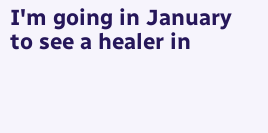I'm going in January to see a healer in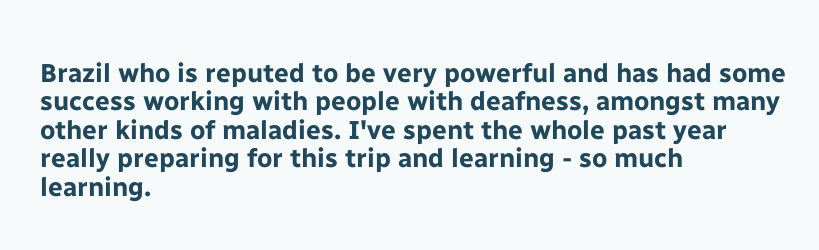Brazil who is reputed to be very powerful and has had some success working with people with deafness, amongst many other kinds of maladies. I've spent the whole past year really preparing for this trip and learning - so much learning.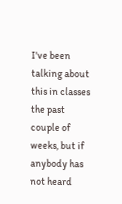I've been talking about this in classes the past couple of weeks, but if anybody has not heard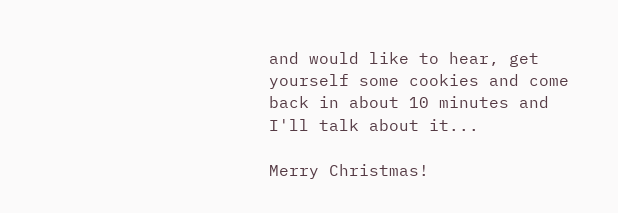and would like to hear, get yourself some cookies and come back in about 10 minutes and I'll talk about it...

Merry Christmas!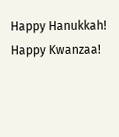Happy Hanukkah! Happy Kwanzaa!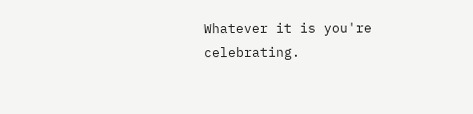Whatever it is you're celebrating.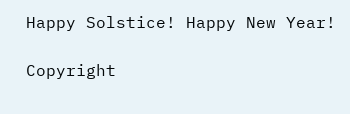Happy Solstice! Happy New Year!

Copyright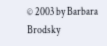© 2003 by Barbara Brodsky